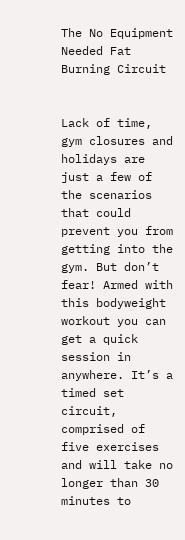The No Equipment Needed Fat Burning Circuit


Lack of time, gym closures and holidays are just a few of the scenarios that could prevent you from getting into the gym. But don’t fear! Armed with this bodyweight workout you can get a quick session in anywhere. It’s a timed set circuit, comprised of five exercises and will take no longer than 30 minutes to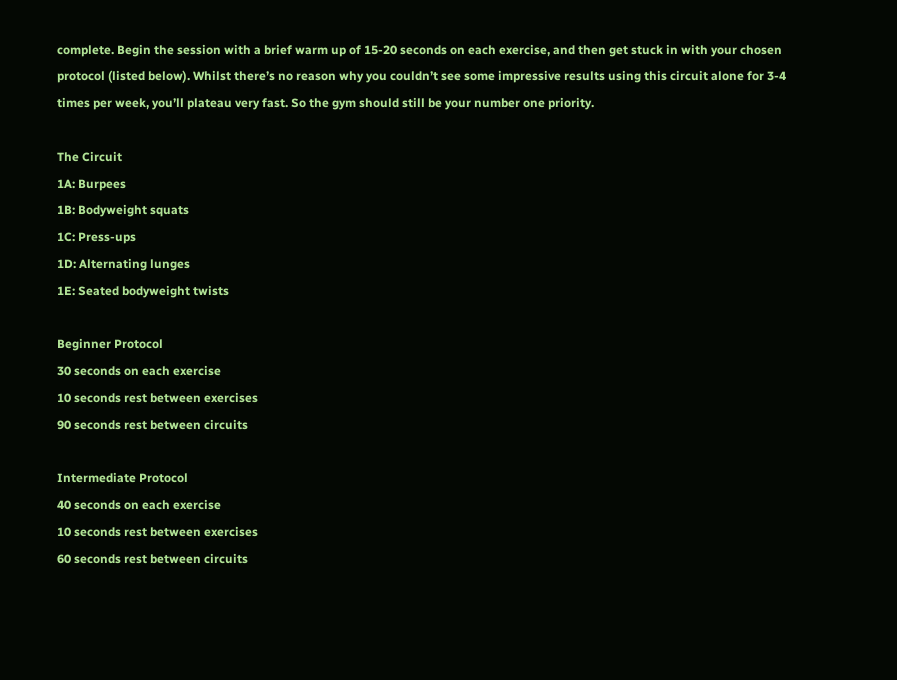complete. Begin the session with a brief warm up of 15-20 seconds on each exercise, and then get stuck in with your chosen protocol (listed below). Whilst there’s no reason why you couldn’t see some impressive results using this circuit alone for 3-4 times per week, you’ll plateau very fast. So the gym should still be your number one priority.

The Circuit
1A: Burpees
1B: Bodyweight squats
1C: Press-ups
1D: Alternating lunges
1E: Seated bodyweight twists

Beginner Protocol
30 seconds on each exercise
10 seconds rest between exercises
90 seconds rest between circuits

Intermediate Protocol
40 seconds on each exercise
10 seconds rest between exercises
60 seconds rest between circuits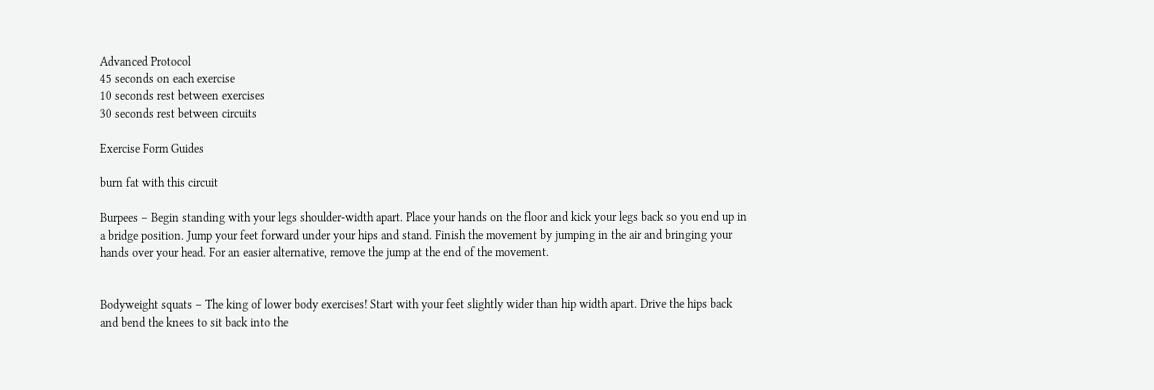Advanced Protocol
45 seconds on each exercise
10 seconds rest between exercises
30 seconds rest between circuits

Exercise Form Guides

burn fat with this circuit

Burpees – Begin standing with your legs shoulder-width apart. Place your hands on the floor and kick your legs back so you end up in a bridge position. Jump your feet forward under your hips and stand. Finish the movement by jumping in the air and bringing your hands over your head. For an easier alternative, remove the jump at the end of the movement.


Bodyweight squats – The king of lower body exercises! Start with your feet slightly wider than hip width apart. Drive the hips back and bend the knees to sit back into the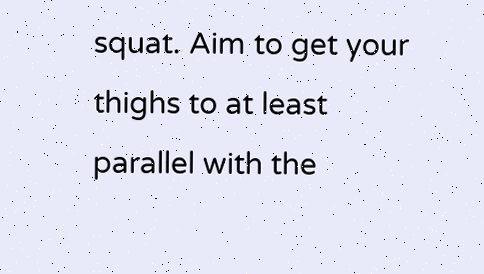squat. Aim to get your thighs to at least parallel with the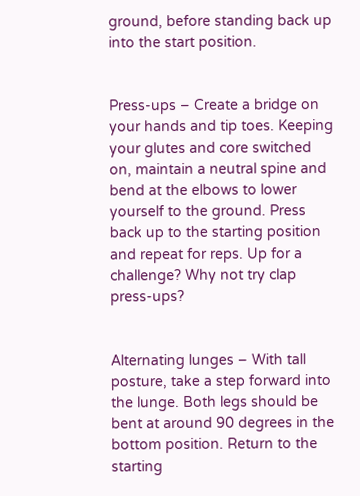ground, before standing back up into the start position.


Press-ups – Create a bridge on your hands and tip toes. Keeping your glutes and core switched on, maintain a neutral spine and bend at the elbows to lower yourself to the ground. Press back up to the starting position and repeat for reps. Up for a challenge? Why not try clap press-ups?


Alternating lunges – With tall posture, take a step forward into the lunge. Both legs should be bent at around 90 degrees in the bottom position. Return to the starting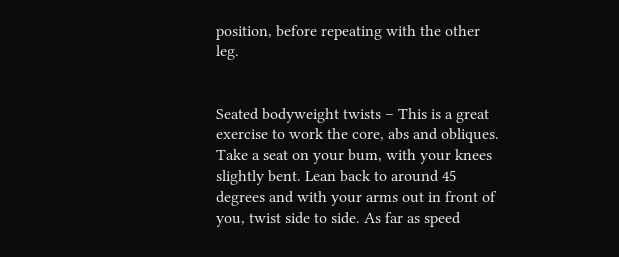position, before repeating with the other leg.


Seated bodyweight twists – This is a great exercise to work the core, abs and obliques. Take a seat on your bum, with your knees slightly bent. Lean back to around 45 degrees and with your arms out in front of you, twist side to side. As far as speed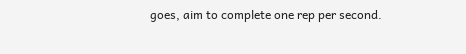goes, aim to complete one rep per second.